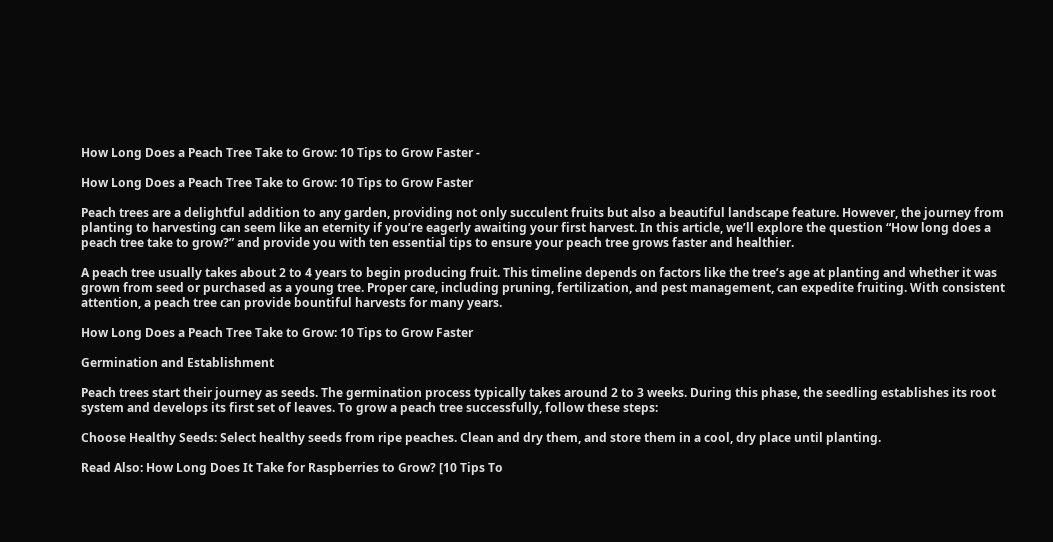How Long Does a Peach Tree Take to Grow: 10 Tips to Grow Faster -

How Long Does a Peach Tree Take to Grow: 10 Tips to Grow Faster

Peach trees are a delightful addition to any garden, providing not only succulent fruits but also a beautiful landscape feature. However, the journey from planting to harvesting can seem like an eternity if you’re eagerly awaiting your first harvest. In this article, we’ll explore the question “How long does a peach tree take to grow?” and provide you with ten essential tips to ensure your peach tree grows faster and healthier.

A peach tree usually takes about 2 to 4 years to begin producing fruit. This timeline depends on factors like the tree’s age at planting and whether it was grown from seed or purchased as a young tree. Proper care, including pruning, fertilization, and pest management, can expedite fruiting. With consistent attention, a peach tree can provide bountiful harvests for many years.

How Long Does a Peach Tree Take to Grow: 10 Tips to Grow Faster

Germination and Establishment

Peach trees start their journey as seeds. The germination process typically takes around 2 to 3 weeks. During this phase, the seedling establishes its root system and develops its first set of leaves. To grow a peach tree successfully, follow these steps:

Choose Healthy Seeds: Select healthy seeds from ripe peaches. Clean and dry them, and store them in a cool, dry place until planting.

Read Also: How Long Does It Take for Raspberries to Grow? [10 Tips To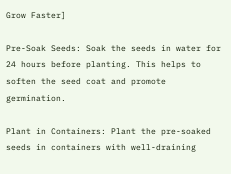Grow Faster]

Pre-Soak Seeds: Soak the seeds in water for 24 hours before planting. This helps to soften the seed coat and promote germination.

Plant in Containers: Plant the pre-soaked seeds in containers with well-draining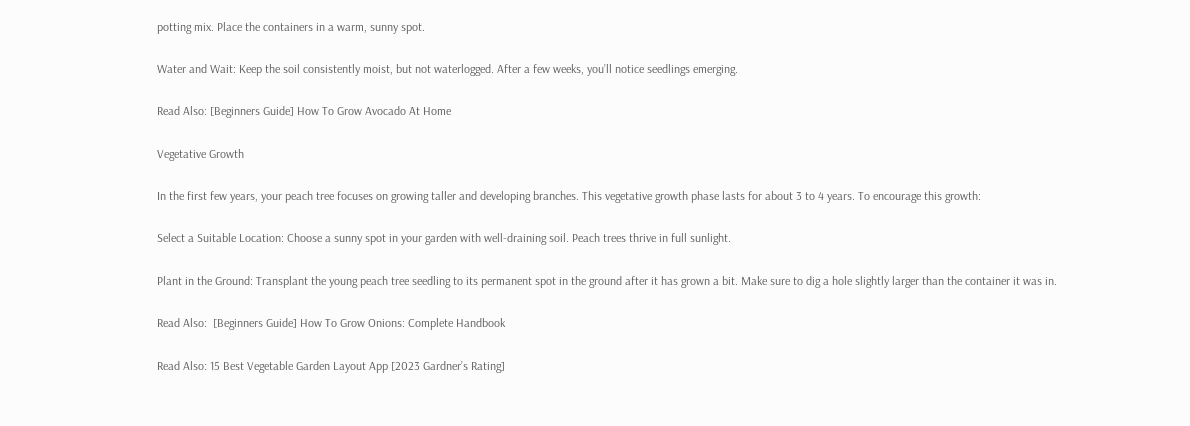potting mix. Place the containers in a warm, sunny spot.

Water and Wait: Keep the soil consistently moist, but not waterlogged. After a few weeks, you’ll notice seedlings emerging.

Read Also: [Beginners Guide] How To Grow Avocado At Home

Vegetative Growth

In the first few years, your peach tree focuses on growing taller and developing branches. This vegetative growth phase lasts for about 3 to 4 years. To encourage this growth:

Select a Suitable Location: Choose a sunny spot in your garden with well-draining soil. Peach trees thrive in full sunlight.

Plant in the Ground: Transplant the young peach tree seedling to its permanent spot in the ground after it has grown a bit. Make sure to dig a hole slightly larger than the container it was in.

Read Also:  [Beginners Guide] How To Grow Onions: Complete Handbook

Read Also: 15 Best Vegetable Garden Layout App [2023 Gardner’s Rating]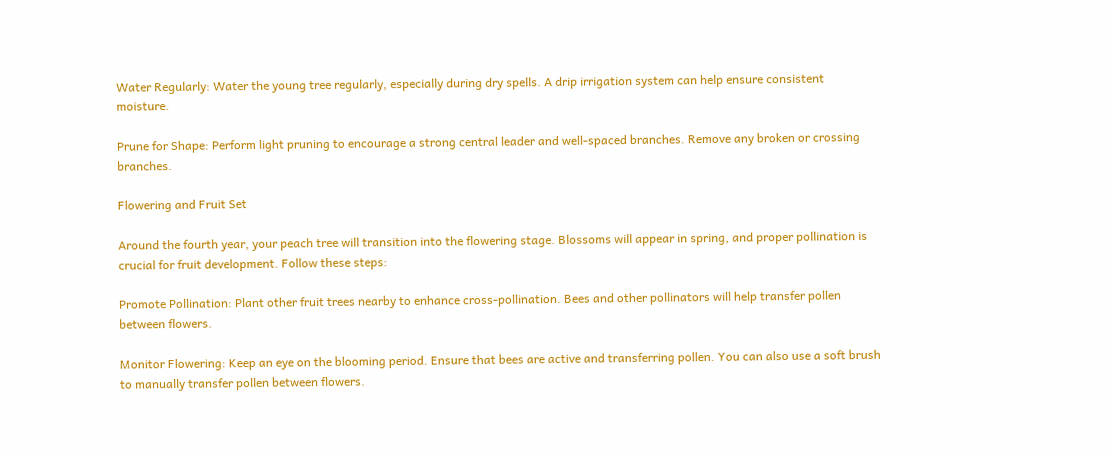Water Regularly: Water the young tree regularly, especially during dry spells. A drip irrigation system can help ensure consistent moisture.

Prune for Shape: Perform light pruning to encourage a strong central leader and well-spaced branches. Remove any broken or crossing branches.

Flowering and Fruit Set

Around the fourth year, your peach tree will transition into the flowering stage. Blossoms will appear in spring, and proper pollination is crucial for fruit development. Follow these steps:

Promote Pollination: Plant other fruit trees nearby to enhance cross-pollination. Bees and other pollinators will help transfer pollen between flowers.

Monitor Flowering: Keep an eye on the blooming period. Ensure that bees are active and transferring pollen. You can also use a soft brush to manually transfer pollen between flowers.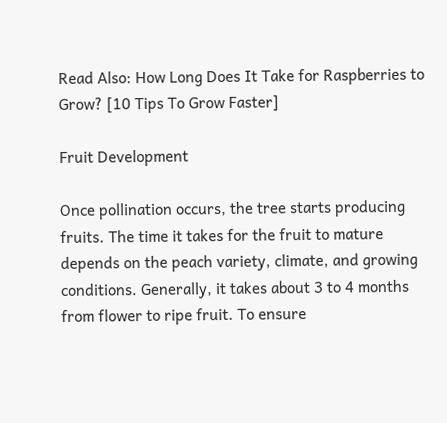Read Also: How Long Does It Take for Raspberries to Grow? [10 Tips To Grow Faster]

Fruit Development

Once pollination occurs, the tree starts producing fruits. The time it takes for the fruit to mature depends on the peach variety, climate, and growing conditions. Generally, it takes about 3 to 4 months from flower to ripe fruit. To ensure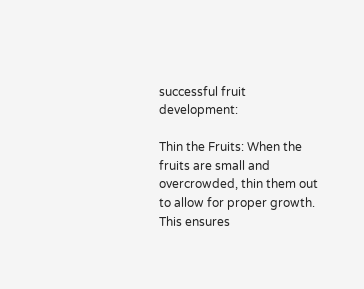successful fruit development:

Thin the Fruits: When the fruits are small and overcrowded, thin them out to allow for proper growth. This ensures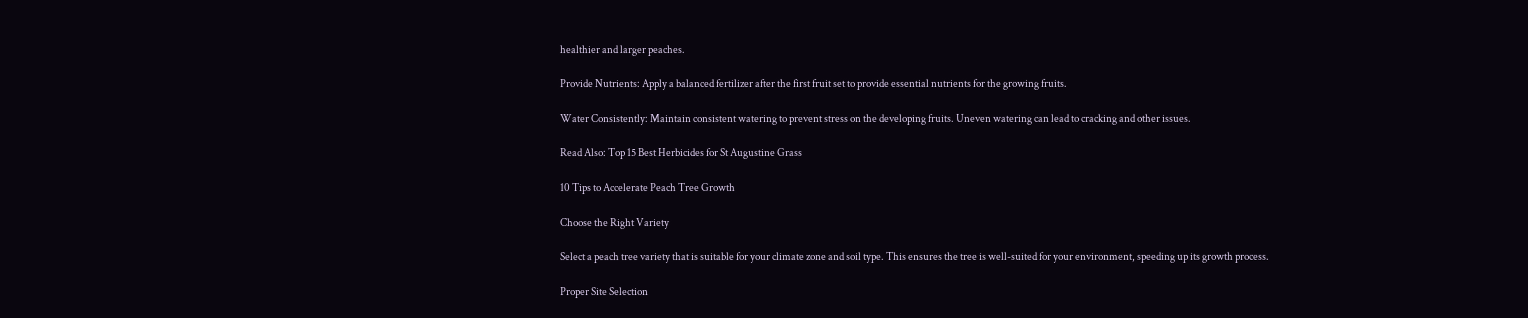healthier and larger peaches.

Provide Nutrients: Apply a balanced fertilizer after the first fruit set to provide essential nutrients for the growing fruits.

Water Consistently: Maintain consistent watering to prevent stress on the developing fruits. Uneven watering can lead to cracking and other issues.

Read Also: Top 15 Best Herbicides for St Augustine Grass

10 Tips to Accelerate Peach Tree Growth

Choose the Right Variety

Select a peach tree variety that is suitable for your climate zone and soil type. This ensures the tree is well-suited for your environment, speeding up its growth process.

Proper Site Selection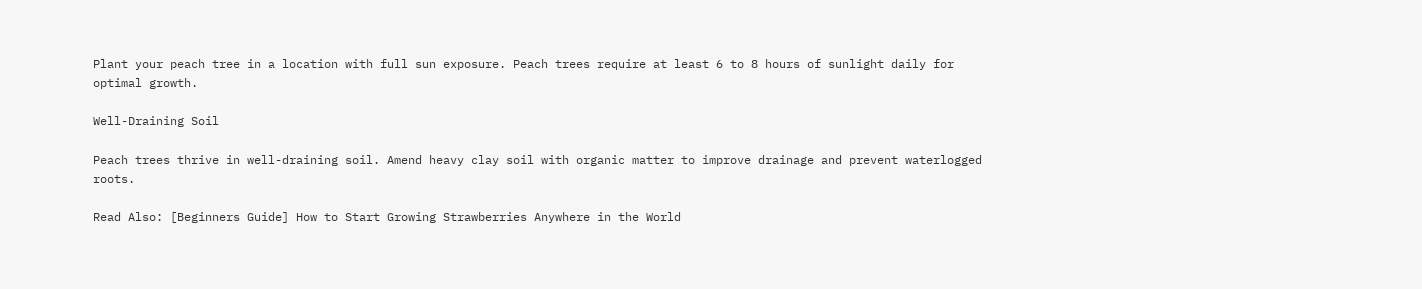Plant your peach tree in a location with full sun exposure. Peach trees require at least 6 to 8 hours of sunlight daily for optimal growth.

Well-Draining Soil

Peach trees thrive in well-draining soil. Amend heavy clay soil with organic matter to improve drainage and prevent waterlogged roots.

Read Also: [Beginners Guide] How to Start Growing Strawberries Anywhere in the World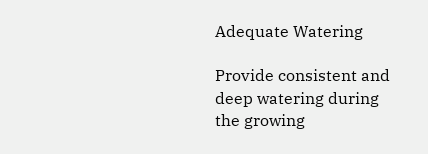Adequate Watering

Provide consistent and deep watering during the growing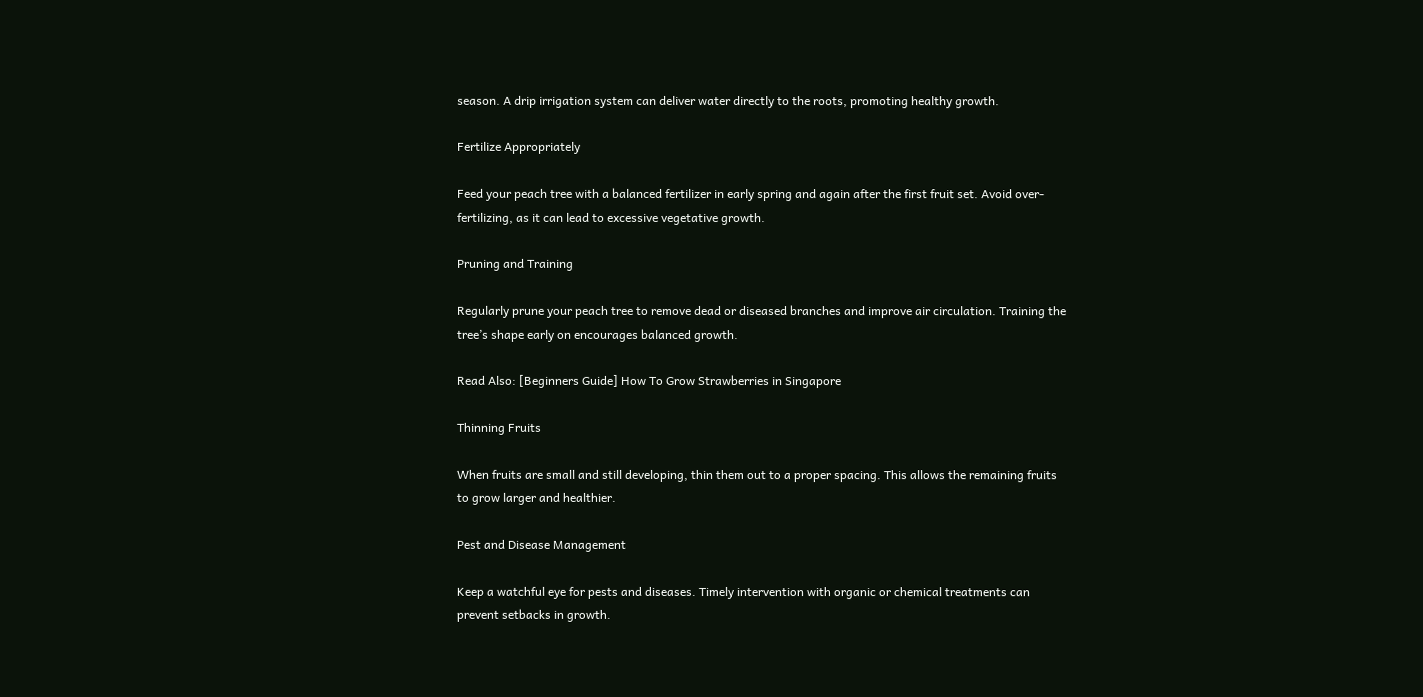season. A drip irrigation system can deliver water directly to the roots, promoting healthy growth.

Fertilize Appropriately

Feed your peach tree with a balanced fertilizer in early spring and again after the first fruit set. Avoid over-fertilizing, as it can lead to excessive vegetative growth.

Pruning and Training

Regularly prune your peach tree to remove dead or diseased branches and improve air circulation. Training the tree’s shape early on encourages balanced growth.

Read Also: [Beginners Guide] How To Grow Strawberries in Singapore

Thinning Fruits

When fruits are small and still developing, thin them out to a proper spacing. This allows the remaining fruits to grow larger and healthier.

Pest and Disease Management

Keep a watchful eye for pests and diseases. Timely intervention with organic or chemical treatments can prevent setbacks in growth.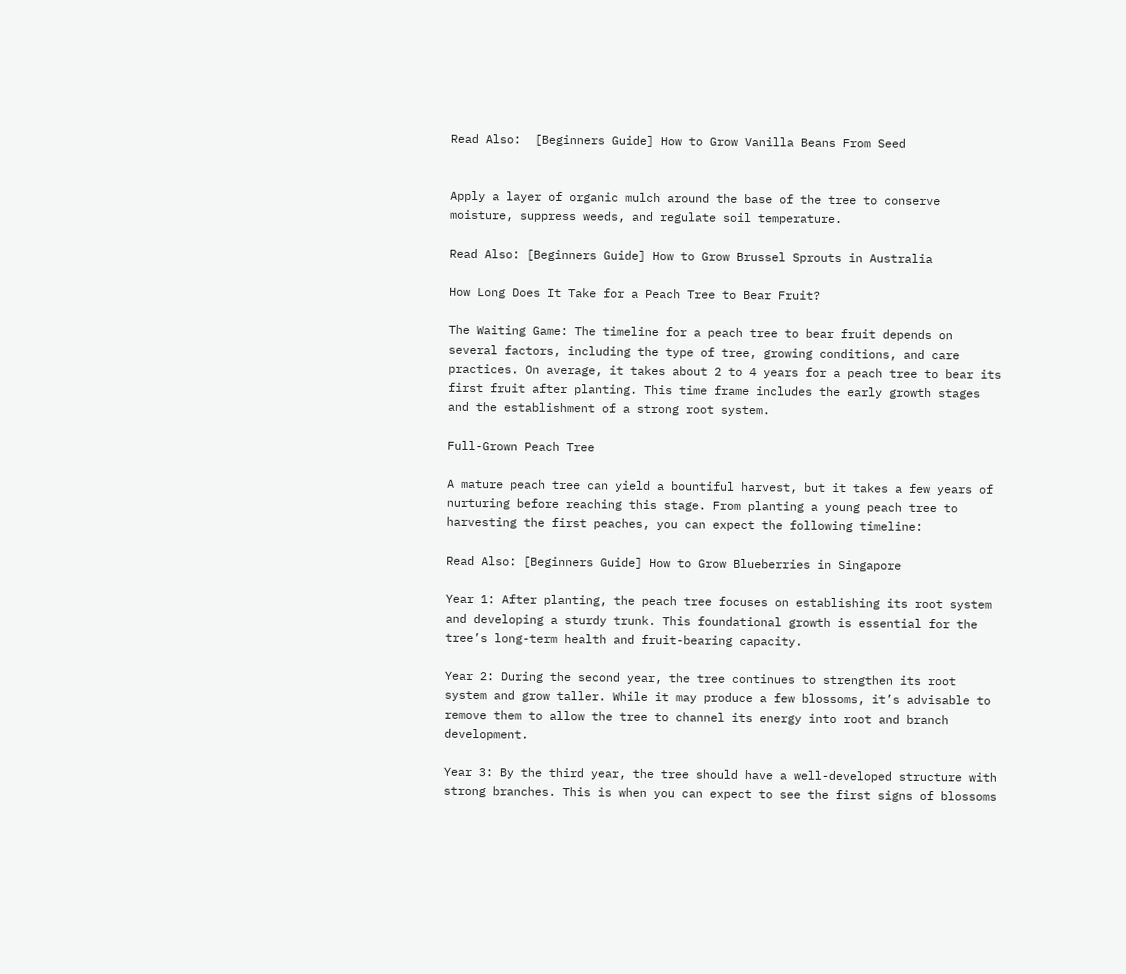Read Also:  [Beginners Guide] How to Grow Vanilla Beans From Seed


Apply a layer of organic mulch around the base of the tree to conserve moisture, suppress weeds, and regulate soil temperature.

Read Also: [Beginners Guide] How to Grow Brussel Sprouts in Australia

How Long Does It Take for a Peach Tree to Bear Fruit?

The Waiting Game: The timeline for a peach tree to bear fruit depends on several factors, including the type of tree, growing conditions, and care practices. On average, it takes about 2 to 4 years for a peach tree to bear its first fruit after planting. This time frame includes the early growth stages and the establishment of a strong root system.

Full-Grown Peach Tree

A mature peach tree can yield a bountiful harvest, but it takes a few years of nurturing before reaching this stage. From planting a young peach tree to harvesting the first peaches, you can expect the following timeline:

Read Also: [Beginners Guide] How to Grow Blueberries in Singapore

Year 1: After planting, the peach tree focuses on establishing its root system and developing a sturdy trunk. This foundational growth is essential for the tree’s long-term health and fruit-bearing capacity.

Year 2: During the second year, the tree continues to strengthen its root system and grow taller. While it may produce a few blossoms, it’s advisable to remove them to allow the tree to channel its energy into root and branch development.

Year 3: By the third year, the tree should have a well-developed structure with strong branches. This is when you can expect to see the first signs of blossoms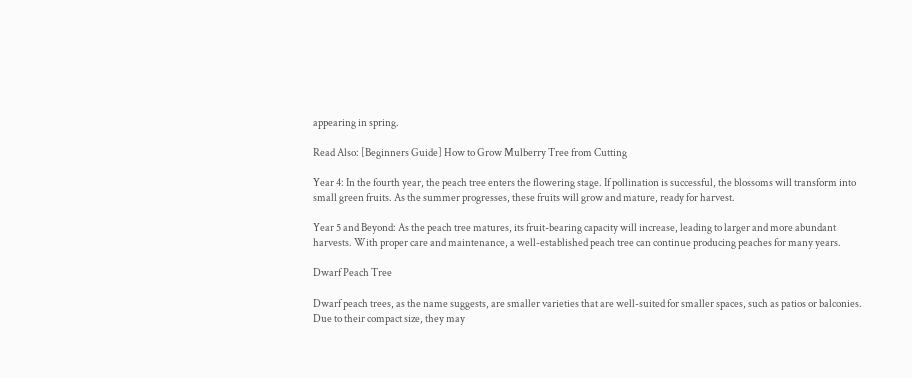appearing in spring.

Read Also: [Beginners Guide] How to Grow Mulberry Tree from Cutting

Year 4: In the fourth year, the peach tree enters the flowering stage. If pollination is successful, the blossoms will transform into small green fruits. As the summer progresses, these fruits will grow and mature, ready for harvest.

Year 5 and Beyond: As the peach tree matures, its fruit-bearing capacity will increase, leading to larger and more abundant harvests. With proper care and maintenance, a well-established peach tree can continue producing peaches for many years.

Dwarf Peach Tree

Dwarf peach trees, as the name suggests, are smaller varieties that are well-suited for smaller spaces, such as patios or balconies. Due to their compact size, they may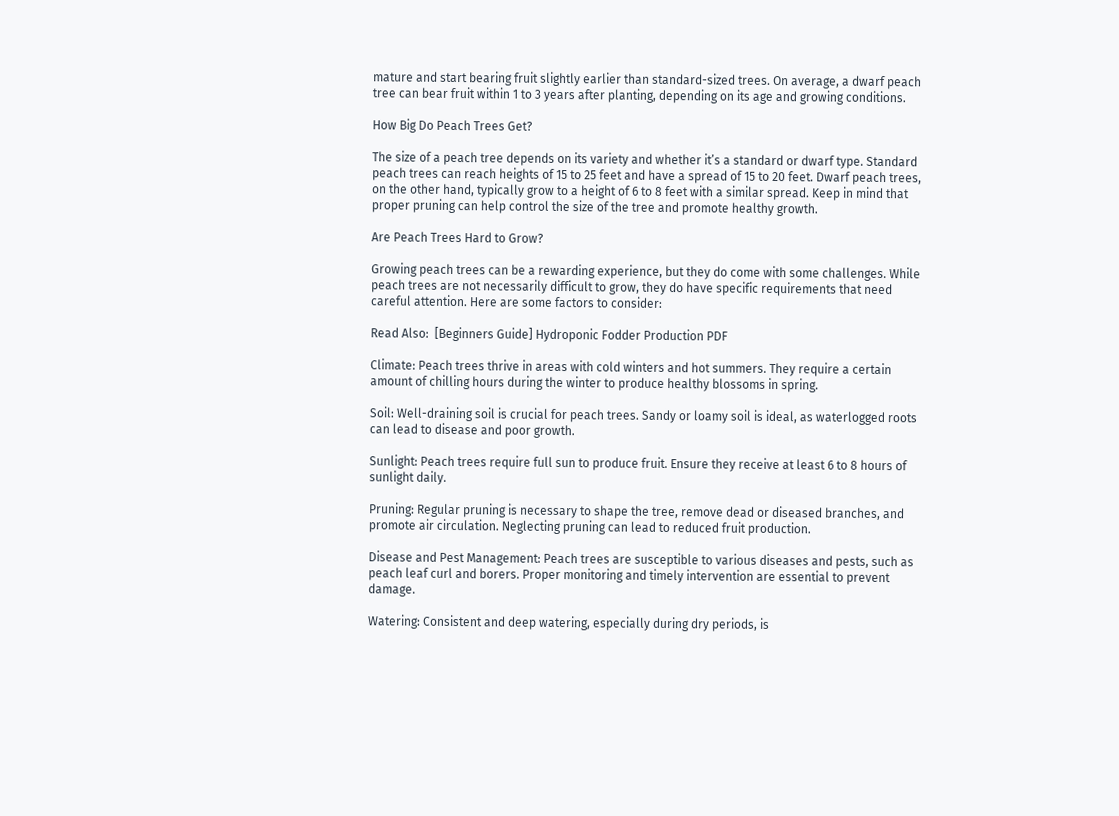mature and start bearing fruit slightly earlier than standard-sized trees. On average, a dwarf peach tree can bear fruit within 1 to 3 years after planting, depending on its age and growing conditions.

How Big Do Peach Trees Get?

The size of a peach tree depends on its variety and whether it’s a standard or dwarf type. Standard peach trees can reach heights of 15 to 25 feet and have a spread of 15 to 20 feet. Dwarf peach trees, on the other hand, typically grow to a height of 6 to 8 feet with a similar spread. Keep in mind that proper pruning can help control the size of the tree and promote healthy growth.

Are Peach Trees Hard to Grow?

Growing peach trees can be a rewarding experience, but they do come with some challenges. While peach trees are not necessarily difficult to grow, they do have specific requirements that need careful attention. Here are some factors to consider:

Read Also:  [Beginners Guide] Hydroponic Fodder Production PDF

Climate: Peach trees thrive in areas with cold winters and hot summers. They require a certain amount of chilling hours during the winter to produce healthy blossoms in spring.

Soil: Well-draining soil is crucial for peach trees. Sandy or loamy soil is ideal, as waterlogged roots can lead to disease and poor growth.

Sunlight: Peach trees require full sun to produce fruit. Ensure they receive at least 6 to 8 hours of sunlight daily.

Pruning: Regular pruning is necessary to shape the tree, remove dead or diseased branches, and promote air circulation. Neglecting pruning can lead to reduced fruit production.

Disease and Pest Management: Peach trees are susceptible to various diseases and pests, such as peach leaf curl and borers. Proper monitoring and timely intervention are essential to prevent damage.

Watering: Consistent and deep watering, especially during dry periods, is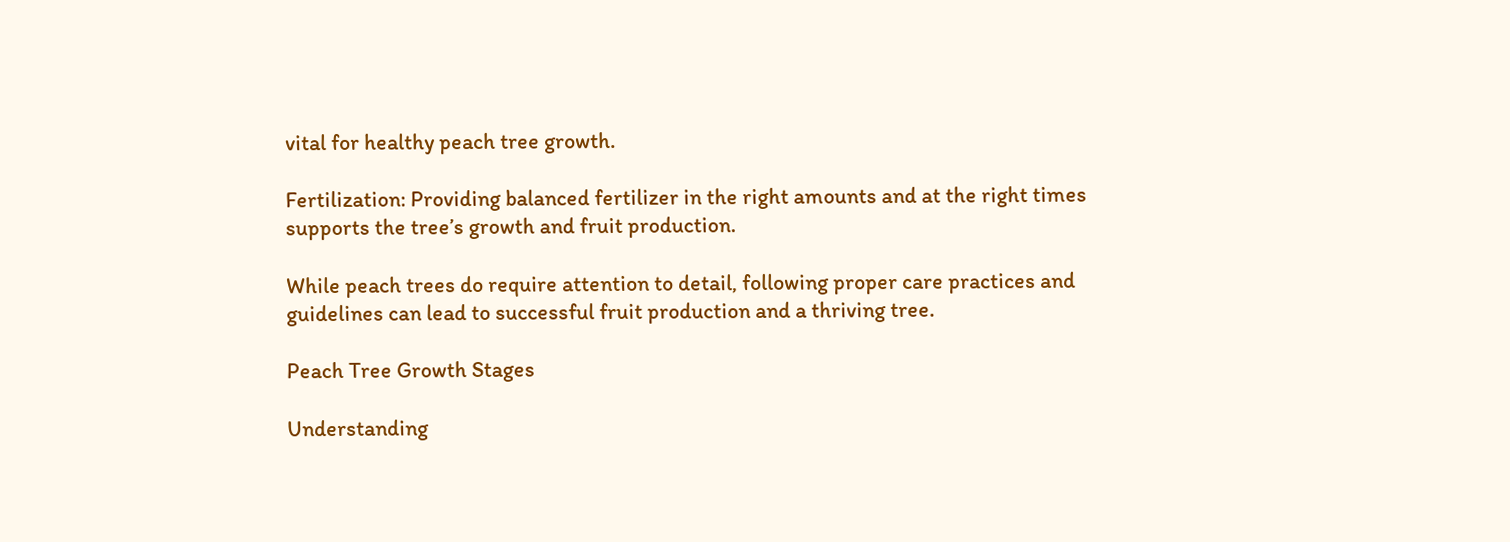vital for healthy peach tree growth.

Fertilization: Providing balanced fertilizer in the right amounts and at the right times supports the tree’s growth and fruit production.

While peach trees do require attention to detail, following proper care practices and guidelines can lead to successful fruit production and a thriving tree.

Peach Tree Growth Stages

Understanding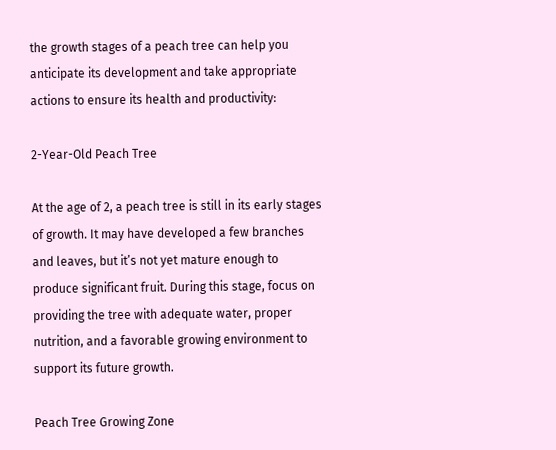the growth stages of a peach tree can help you anticipate its development and take appropriate actions to ensure its health and productivity:

2-Year-Old Peach Tree

At the age of 2, a peach tree is still in its early stages of growth. It may have developed a few branches and leaves, but it’s not yet mature enough to produce significant fruit. During this stage, focus on providing the tree with adequate water, proper nutrition, and a favorable growing environment to support its future growth.

Peach Tree Growing Zone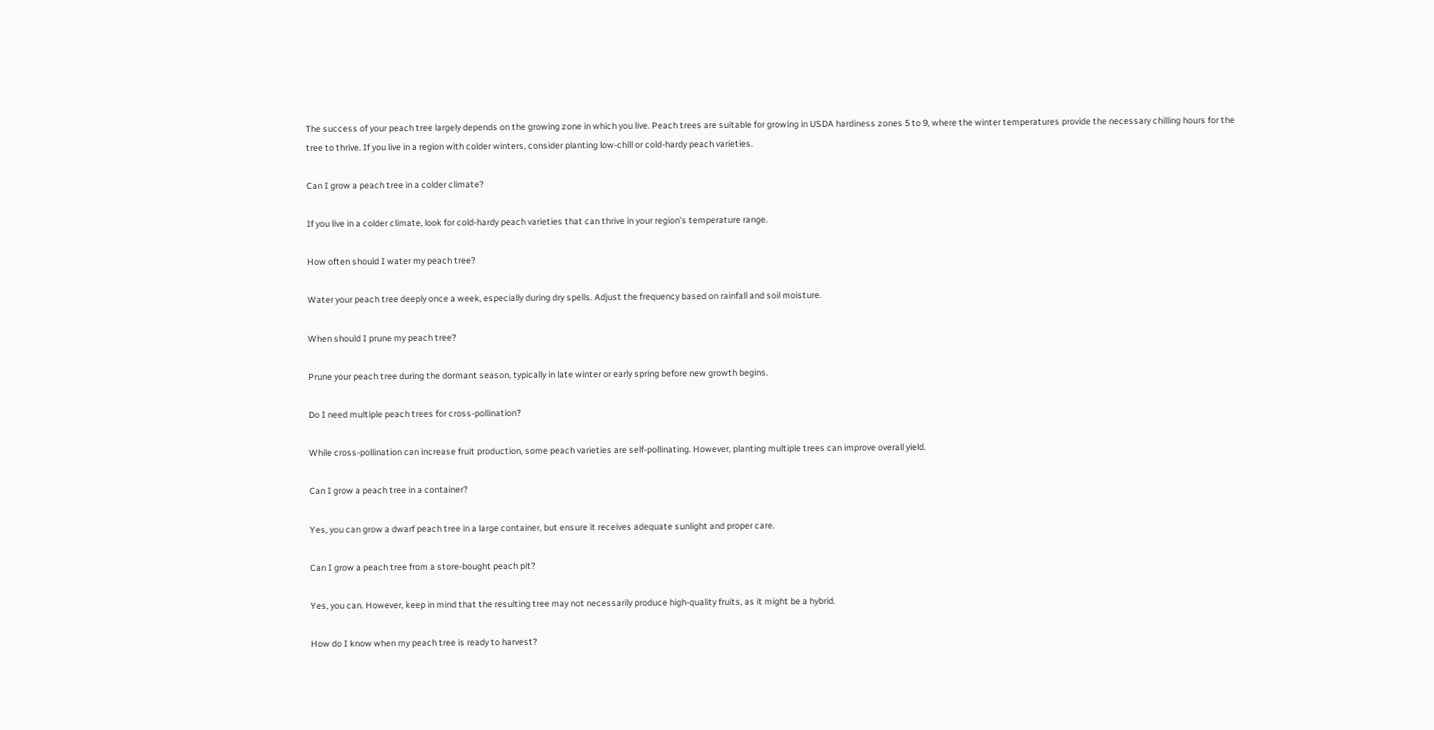The success of your peach tree largely depends on the growing zone in which you live. Peach trees are suitable for growing in USDA hardiness zones 5 to 9, where the winter temperatures provide the necessary chilling hours for the tree to thrive. If you live in a region with colder winters, consider planting low-chill or cold-hardy peach varieties.

Can I grow a peach tree in a colder climate?

If you live in a colder climate, look for cold-hardy peach varieties that can thrive in your region’s temperature range.

How often should I water my peach tree?

Water your peach tree deeply once a week, especially during dry spells. Adjust the frequency based on rainfall and soil moisture.

When should I prune my peach tree?

Prune your peach tree during the dormant season, typically in late winter or early spring before new growth begins.

Do I need multiple peach trees for cross-pollination?

While cross-pollination can increase fruit production, some peach varieties are self-pollinating. However, planting multiple trees can improve overall yield.

Can I grow a peach tree in a container?

Yes, you can grow a dwarf peach tree in a large container, but ensure it receives adequate sunlight and proper care.

Can I grow a peach tree from a store-bought peach pit?

Yes, you can. However, keep in mind that the resulting tree may not necessarily produce high-quality fruits, as it might be a hybrid.

How do I know when my peach tree is ready to harvest?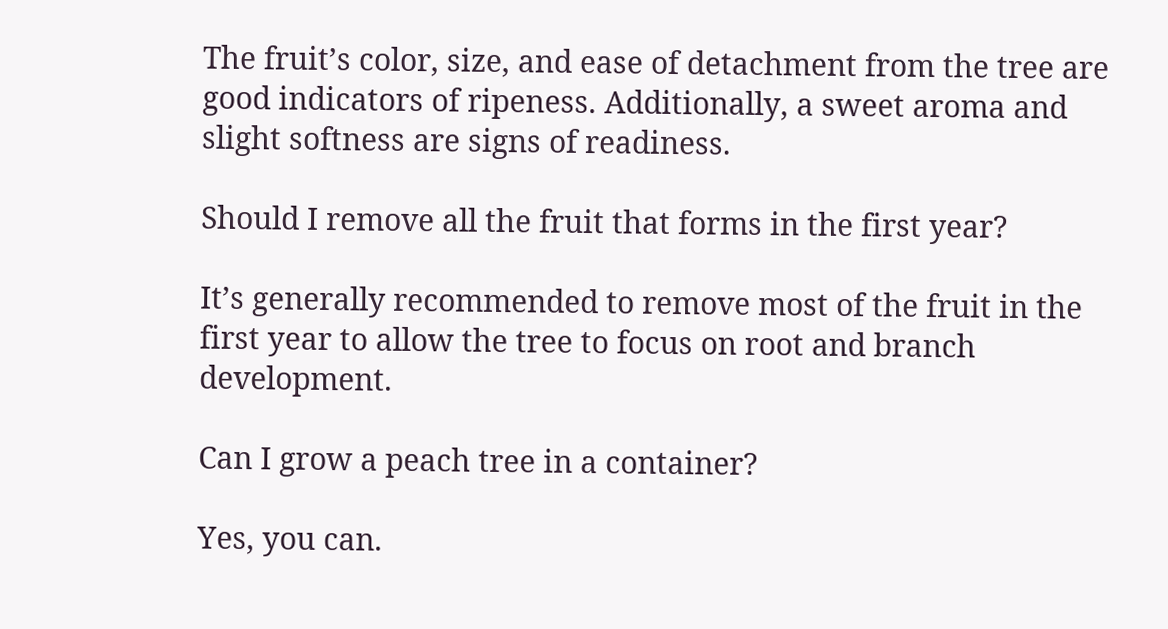The fruit’s color, size, and ease of detachment from the tree are good indicators of ripeness. Additionally, a sweet aroma and slight softness are signs of readiness.

Should I remove all the fruit that forms in the first year?

It’s generally recommended to remove most of the fruit in the first year to allow the tree to focus on root and branch development.

Can I grow a peach tree in a container?

Yes, you can.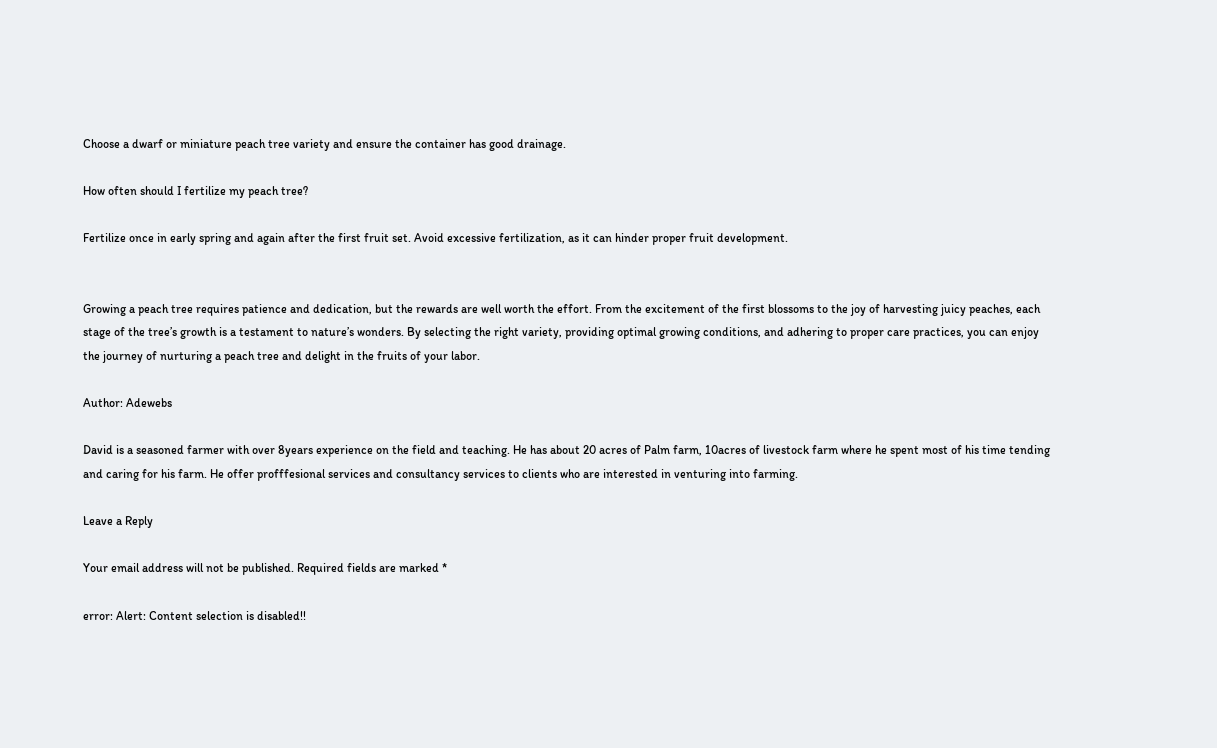Choose a dwarf or miniature peach tree variety and ensure the container has good drainage.

How often should I fertilize my peach tree?

Fertilize once in early spring and again after the first fruit set. Avoid excessive fertilization, as it can hinder proper fruit development.


Growing a peach tree requires patience and dedication, but the rewards are well worth the effort. From the excitement of the first blossoms to the joy of harvesting juicy peaches, each stage of the tree’s growth is a testament to nature’s wonders. By selecting the right variety, providing optimal growing conditions, and adhering to proper care practices, you can enjoy the journey of nurturing a peach tree and delight in the fruits of your labor.

Author: Adewebs

David is a seasoned farmer with over 8years experience on the field and teaching. He has about 20 acres of Palm farm, 10acres of livestock farm where he spent most of his time tending and caring for his farm. He offer profffesional services and consultancy services to clients who are interested in venturing into farming.

Leave a Reply

Your email address will not be published. Required fields are marked *

error: Alert: Content selection is disabled!!